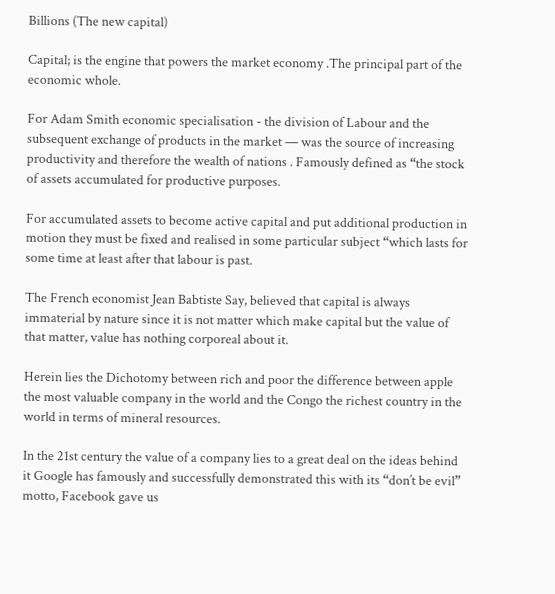Billions (The new capital)

Capital; is the engine that powers the market economy .The principal part of the economic whole.

For Adam Smith economic specialisation - the division of Labour and the subsequent exchange of products in the market — was the source of increasing productivity and therefore the wealth of nations . Famously defined as “the stock of assets accumulated for productive purposes.

For accumulated assets to become active capital and put additional production in motion they must be fixed and realised in some particular subject “which lasts for some time at least after that labour is past.

The French economist Jean Babtiste Say, believed that capital is always immaterial by nature since it is not matter which make capital but the value of that matter, value has nothing corporeal about it.

Herein lies the Dichotomy between rich and poor the difference between apple the most valuable company in the world and the Congo the richest country in the world in terms of mineral resources.

In the 21st century the value of a company lies to a great deal on the ideas behind it Google has famously and successfully demonstrated this with its “don’t be evil” motto, Facebook gave us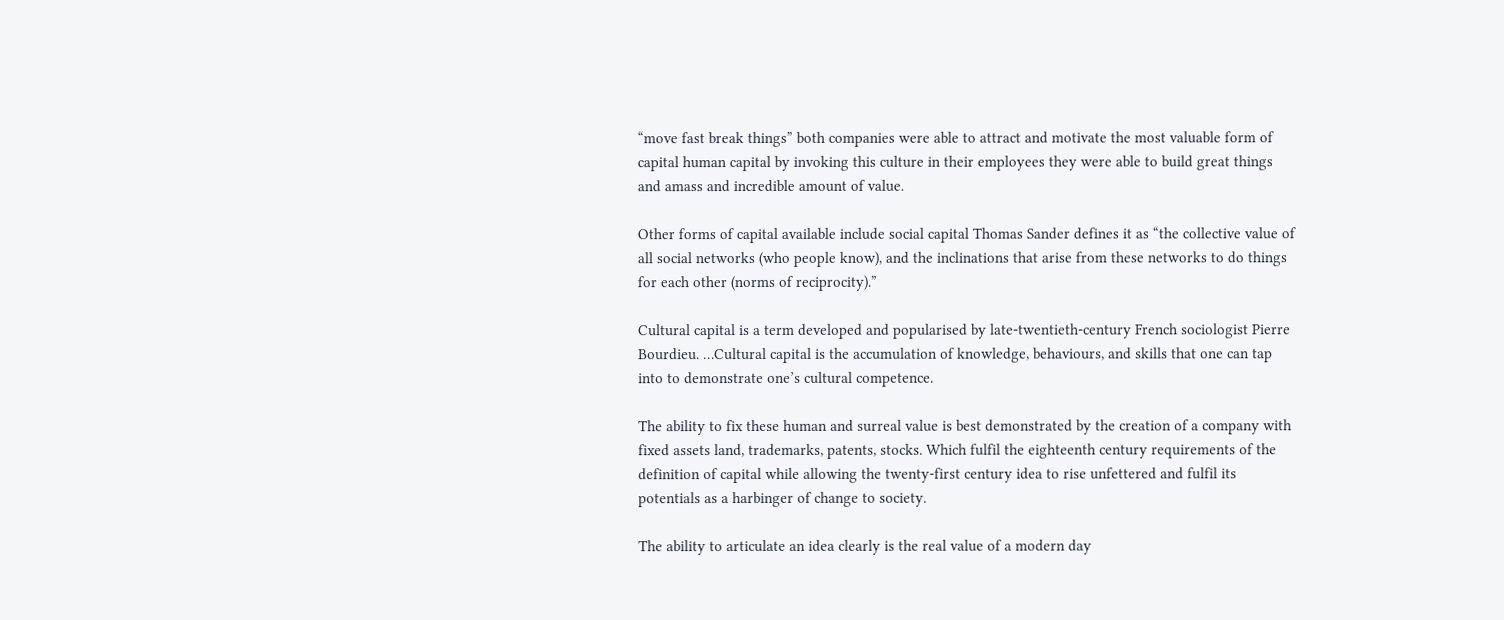“move fast break things” both companies were able to attract and motivate the most valuable form of capital human capital by invoking this culture in their employees they were able to build great things and amass and incredible amount of value.

Other forms of capital available include social capital Thomas Sander defines it as “the collective value of all social networks (who people know), and the inclinations that arise from these networks to do things for each other (norms of reciprocity).”

Cultural capital is a term developed and popularised by late-twentieth-century French sociologist Pierre Bourdieu. …Cultural capital is the accumulation of knowledge, behaviours, and skills that one can tap into to demonstrate one’s cultural competence.

The ability to fix these human and surreal value is best demonstrated by the creation of a company with fixed assets land, trademarks, patents, stocks. Which fulfil the eighteenth century requirements of the definition of capital while allowing the twenty-first century idea to rise unfettered and fulfil its potentials as a harbinger of change to society.

The ability to articulate an idea clearly is the real value of a modern day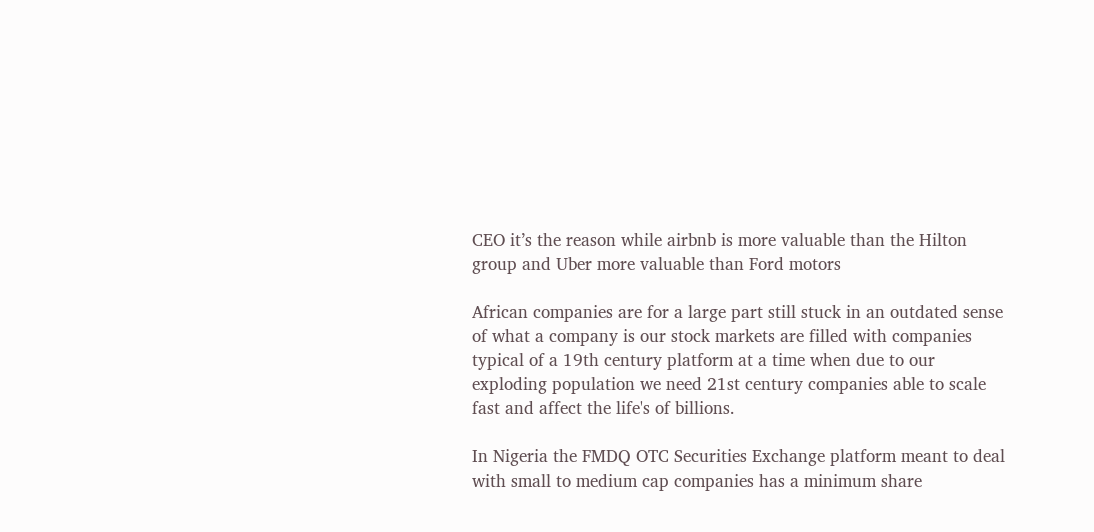CEO it’s the reason while airbnb is more valuable than the Hilton group and Uber more valuable than Ford motors

African companies are for a large part still stuck in an outdated sense of what a company is our stock markets are filled with companies typical of a 19th century platform at a time when due to our exploding population we need 21st century companies able to scale fast and affect the life's of billions.

In Nigeria the FMDQ OTC Securities Exchange platform meant to deal with small to medium cap companies has a minimum share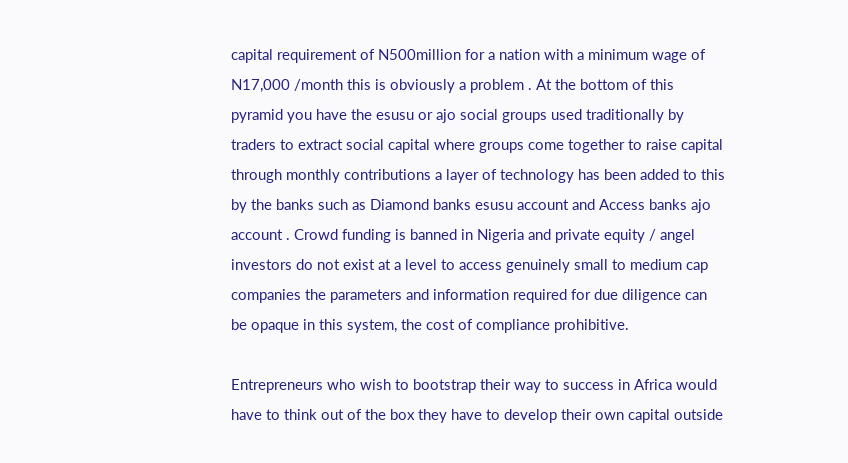capital requirement of N500million for a nation with a minimum wage of N17,000 /month this is obviously a problem . At the bottom of this pyramid you have the esusu or ajo social groups used traditionally by traders to extract social capital where groups come together to raise capital through monthly contributions a layer of technology has been added to this by the banks such as Diamond banks esusu account and Access banks ajo account . Crowd funding is banned in Nigeria and private equity / angel investors do not exist at a level to access genuinely small to medium cap companies the parameters and information required for due diligence can be opaque in this system, the cost of compliance prohibitive.

Entrepreneurs who wish to bootstrap their way to success in Africa would have to think out of the box they have to develop their own capital outside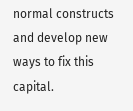normal constructs and develop new ways to fix this capital.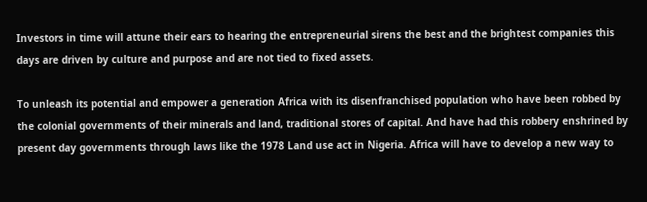Investors in time will attune their ears to hearing the entrepreneurial sirens the best and the brightest companies this days are driven by culture and purpose and are not tied to fixed assets.

To unleash its potential and empower a generation Africa with its disenfranchised population who have been robbed by the colonial governments of their minerals and land, traditional stores of capital. And have had this robbery enshrined by present day governments through laws like the 1978 Land use act in Nigeria. Africa will have to develop a new way to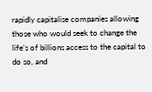rapidly capitalise companies allowing those who would seek to change the life’s of billions access to the capital to do so, and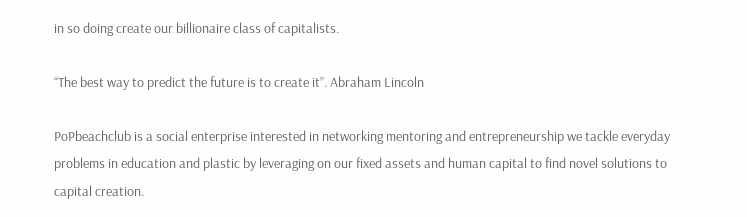in so doing create our billionaire class of capitalists.

“The best way to predict the future is to create it”. Abraham Lincoln

PoPbeachclub is a social enterprise interested in networking mentoring and entrepreneurship we tackle everyday problems in education and plastic by leveraging on our fixed assets and human capital to find novel solutions to capital creation.